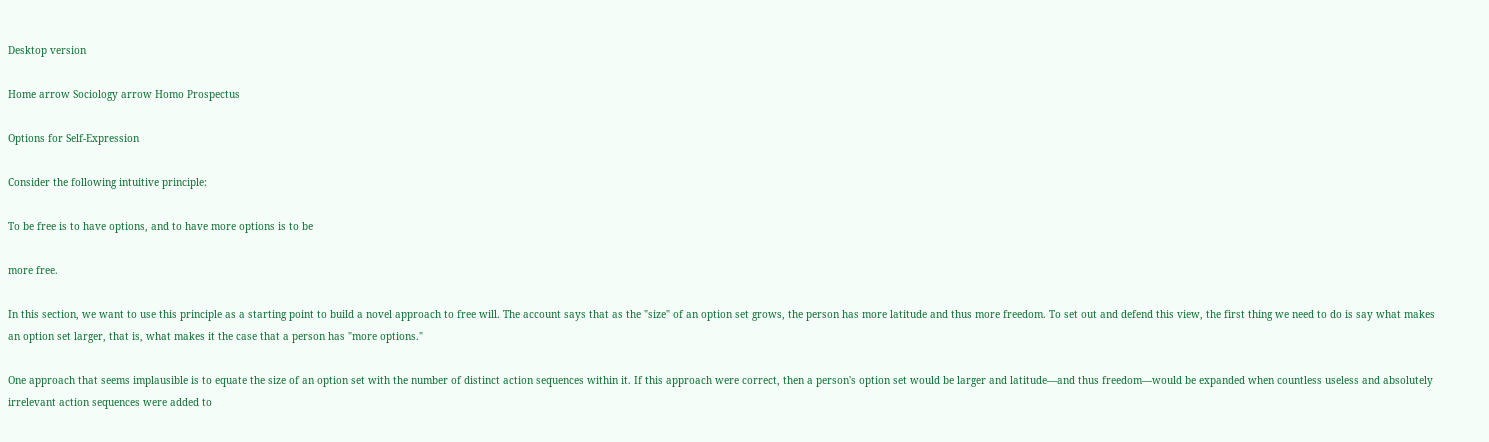Desktop version

Home arrow Sociology arrow Homo Prospectus

Options for Self-Expression

Consider the following intuitive principle:

To be free is to have options, and to have more options is to be

more free.

In this section, we want to use this principle as a starting point to build a novel approach to free will. The account says that as the "size" of an option set grows, the person has more latitude and thus more freedom. To set out and defend this view, the first thing we need to do is say what makes an option set larger, that is, what makes it the case that a person has "more options."

One approach that seems implausible is to equate the size of an option set with the number of distinct action sequences within it. If this approach were correct, then a person's option set would be larger and latitude—and thus freedom—would be expanded when countless useless and absolutely irrelevant action sequences were added to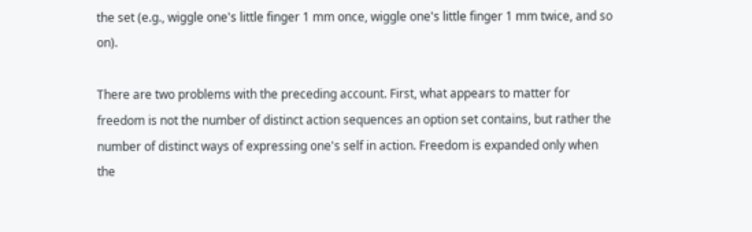the set (e.g., wiggle one's little finger 1 mm once, wiggle one's little finger 1 mm twice, and so on).

There are two problems with the preceding account. First, what appears to matter for freedom is not the number of distinct action sequences an option set contains, but rather the number of distinct ways of expressing one's self in action. Freedom is expanded only when the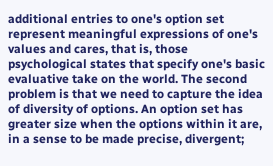additional entries to one's option set represent meaningful expressions of one's values and cares, that is, those psychological states that specify one's basic evaluative take on the world. The second problem is that we need to capture the idea of diversity of options. An option set has greater size when the options within it are, in a sense to be made precise, divergent;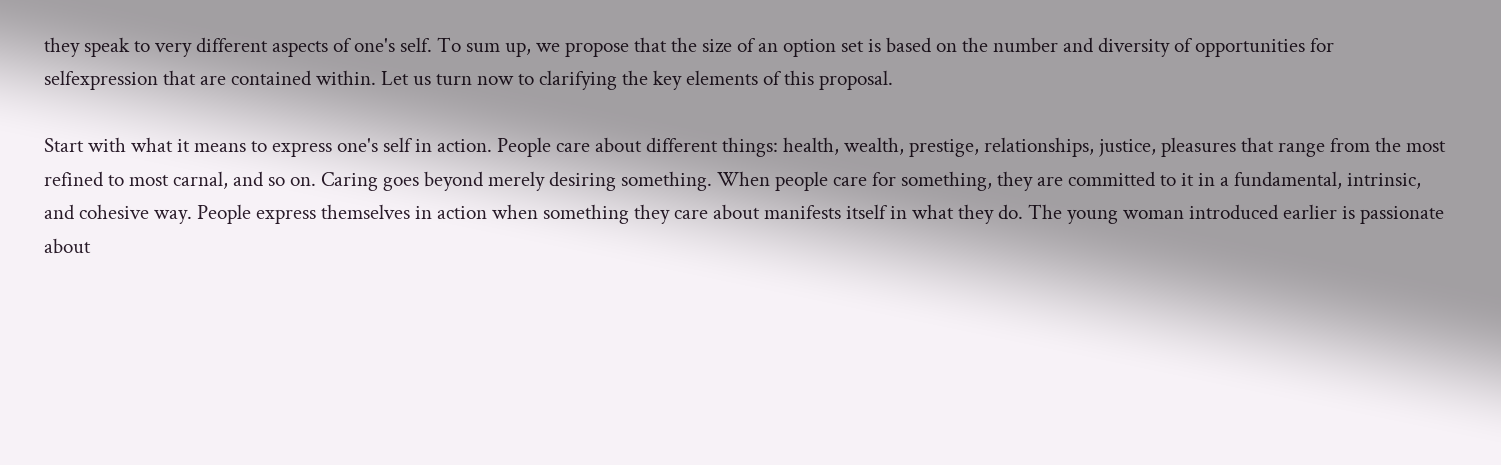they speak to very different aspects of one's self. To sum up, we propose that the size of an option set is based on the number and diversity of opportunities for selfexpression that are contained within. Let us turn now to clarifying the key elements of this proposal.

Start with what it means to express one's self in action. People care about different things: health, wealth, prestige, relationships, justice, pleasures that range from the most refined to most carnal, and so on. Caring goes beyond merely desiring something. When people care for something, they are committed to it in a fundamental, intrinsic, and cohesive way. People express themselves in action when something they care about manifests itself in what they do. The young woman introduced earlier is passionate about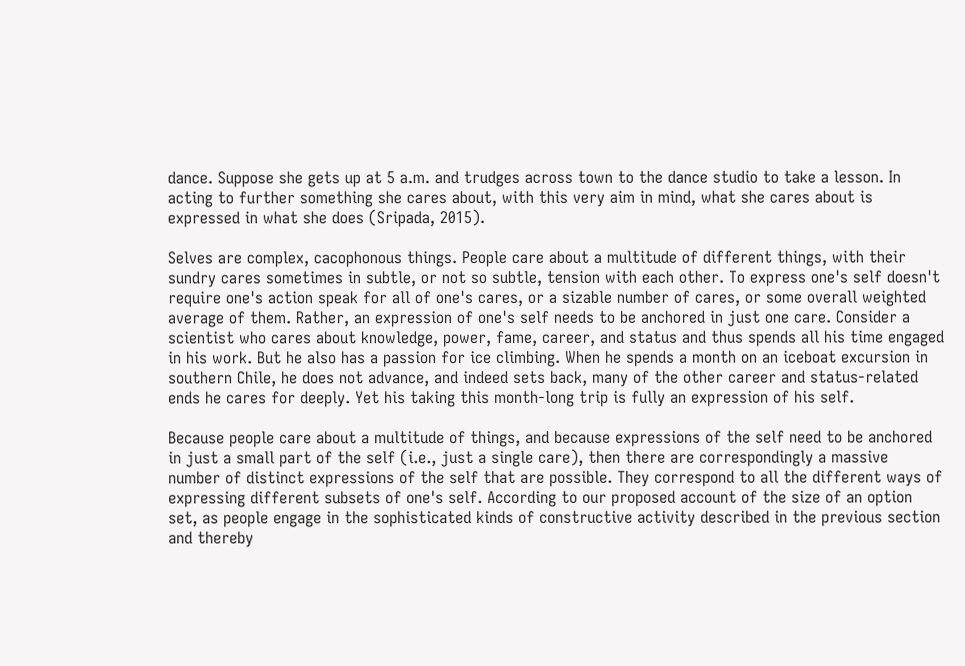dance. Suppose she gets up at 5 a.m. and trudges across town to the dance studio to take a lesson. In acting to further something she cares about, with this very aim in mind, what she cares about is expressed in what she does (Sripada, 2015).

Selves are complex, cacophonous things. People care about a multitude of different things, with their sundry cares sometimes in subtle, or not so subtle, tension with each other. To express one's self doesn't require one's action speak for all of one's cares, or a sizable number of cares, or some overall weighted average of them. Rather, an expression of one's self needs to be anchored in just one care. Consider a scientist who cares about knowledge, power, fame, career, and status and thus spends all his time engaged in his work. But he also has a passion for ice climbing. When he spends a month on an iceboat excursion in southern Chile, he does not advance, and indeed sets back, many of the other career and status-related ends he cares for deeply. Yet his taking this month-long trip is fully an expression of his self.

Because people care about a multitude of things, and because expressions of the self need to be anchored in just a small part of the self (i.e., just a single care), then there are correspondingly a massive number of distinct expressions of the self that are possible. They correspond to all the different ways of expressing different subsets of one's self. According to our proposed account of the size of an option set, as people engage in the sophisticated kinds of constructive activity described in the previous section and thereby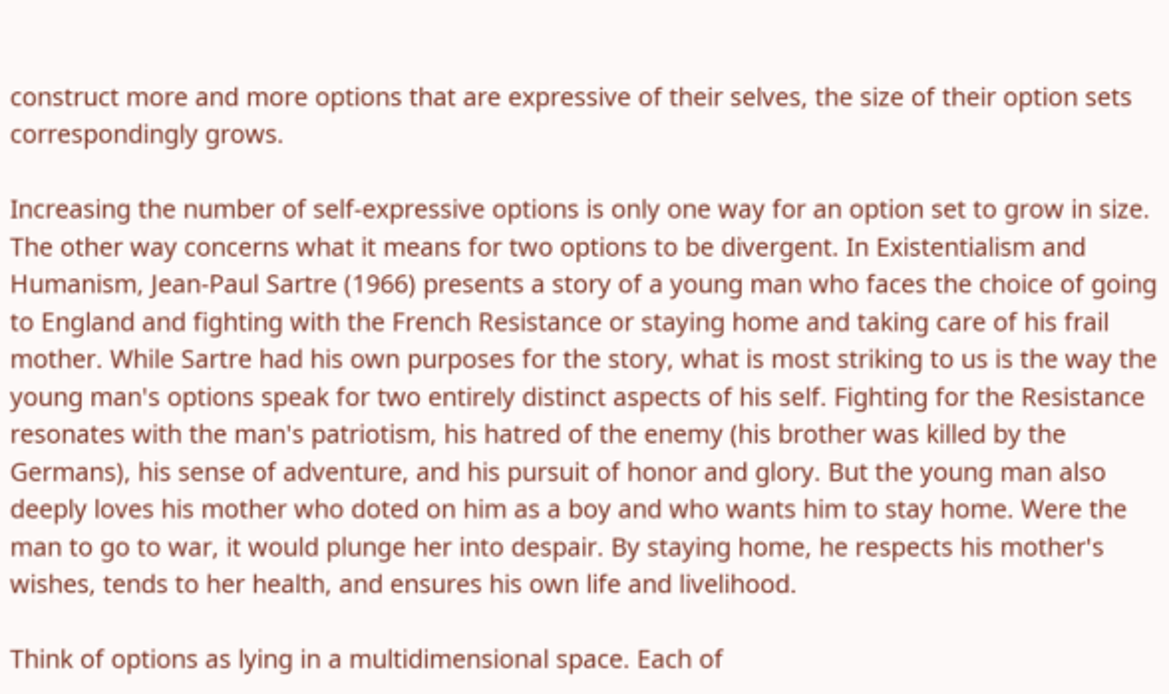construct more and more options that are expressive of their selves, the size of their option sets correspondingly grows.

Increasing the number of self-expressive options is only one way for an option set to grow in size. The other way concerns what it means for two options to be divergent. In Existentialism and Humanism, Jean-Paul Sartre (1966) presents a story of a young man who faces the choice of going to England and fighting with the French Resistance or staying home and taking care of his frail mother. While Sartre had his own purposes for the story, what is most striking to us is the way the young man's options speak for two entirely distinct aspects of his self. Fighting for the Resistance resonates with the man's patriotism, his hatred of the enemy (his brother was killed by the Germans), his sense of adventure, and his pursuit of honor and glory. But the young man also deeply loves his mother who doted on him as a boy and who wants him to stay home. Were the man to go to war, it would plunge her into despair. By staying home, he respects his mother's wishes, tends to her health, and ensures his own life and livelihood.

Think of options as lying in a multidimensional space. Each of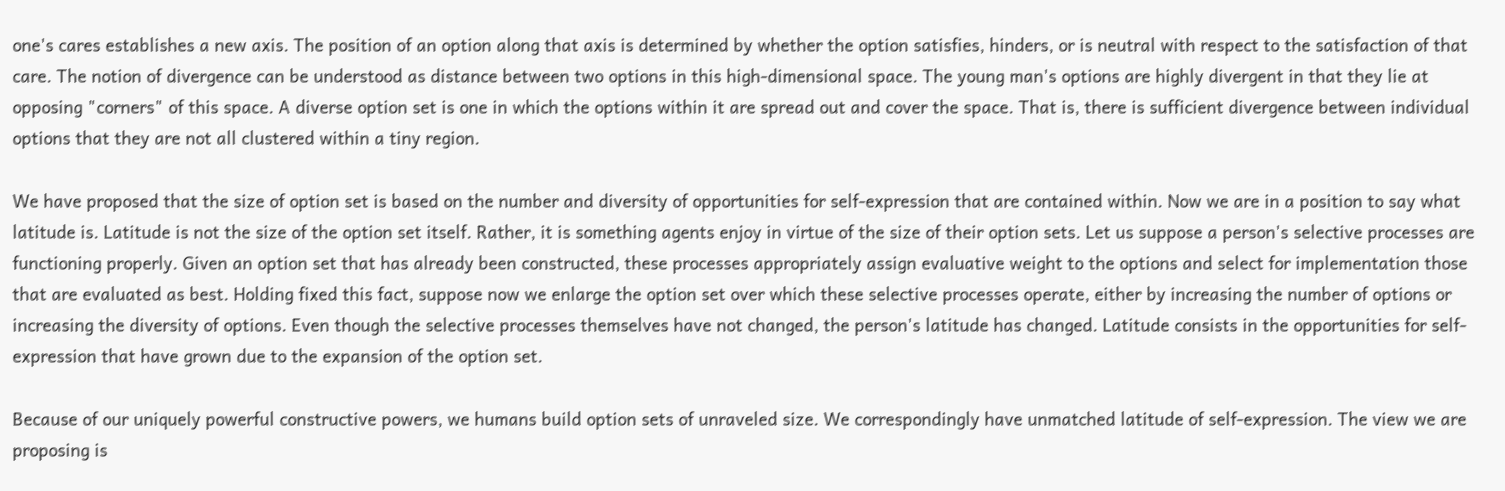one's cares establishes a new axis. The position of an option along that axis is determined by whether the option satisfies, hinders, or is neutral with respect to the satisfaction of that care. The notion of divergence can be understood as distance between two options in this high-dimensional space. The young man's options are highly divergent in that they lie at opposing "corners" of this space. A diverse option set is one in which the options within it are spread out and cover the space. That is, there is sufficient divergence between individual options that they are not all clustered within a tiny region.

We have proposed that the size of option set is based on the number and diversity of opportunities for self-expression that are contained within. Now we are in a position to say what latitude is. Latitude is not the size of the option set itself. Rather, it is something agents enjoy in virtue of the size of their option sets. Let us suppose a person's selective processes are functioning properly. Given an option set that has already been constructed, these processes appropriately assign evaluative weight to the options and select for implementation those that are evaluated as best. Holding fixed this fact, suppose now we enlarge the option set over which these selective processes operate, either by increasing the number of options or increasing the diversity of options. Even though the selective processes themselves have not changed, the person's latitude has changed. Latitude consists in the opportunities for self-expression that have grown due to the expansion of the option set.

Because of our uniquely powerful constructive powers, we humans build option sets of unraveled size. We correspondingly have unmatched latitude of self-expression. The view we are proposing is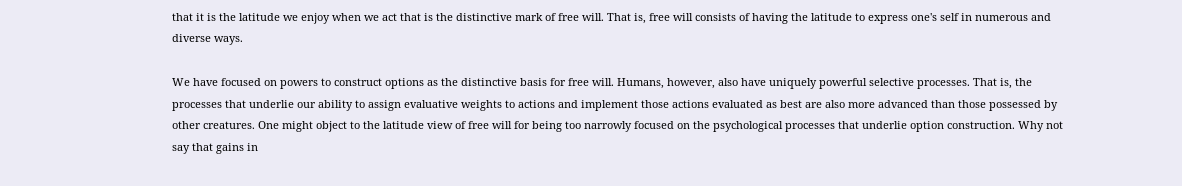that it is the latitude we enjoy when we act that is the distinctive mark of free will. That is, free will consists of having the latitude to express one's self in numerous and diverse ways.

We have focused on powers to construct options as the distinctive basis for free will. Humans, however, also have uniquely powerful selective processes. That is, the processes that underlie our ability to assign evaluative weights to actions and implement those actions evaluated as best are also more advanced than those possessed by other creatures. One might object to the latitude view of free will for being too narrowly focused on the psychological processes that underlie option construction. Why not say that gains in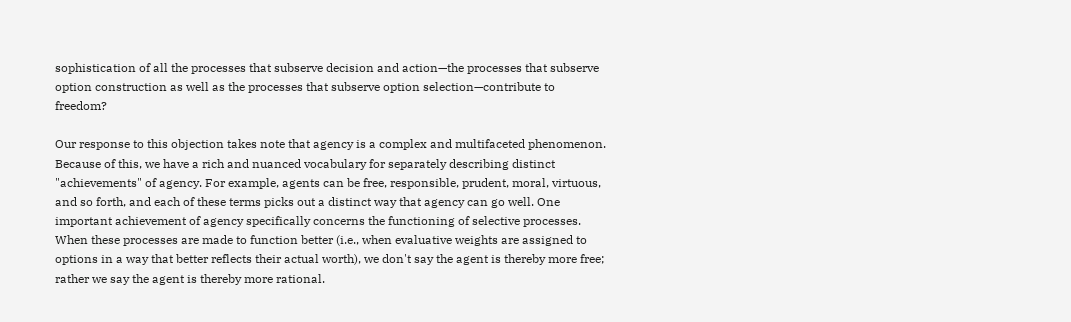sophistication of all the processes that subserve decision and action—the processes that subserve option construction as well as the processes that subserve option selection—contribute to freedom?

Our response to this objection takes note that agency is a complex and multifaceted phenomenon. Because of this, we have a rich and nuanced vocabulary for separately describing distinct "achievements" of agency. For example, agents can be free, responsible, prudent, moral, virtuous, and so forth, and each of these terms picks out a distinct way that agency can go well. One important achievement of agency specifically concerns the functioning of selective processes. When these processes are made to function better (i.e., when evaluative weights are assigned to options in a way that better reflects their actual worth), we don't say the agent is thereby more free; rather we say the agent is thereby more rational.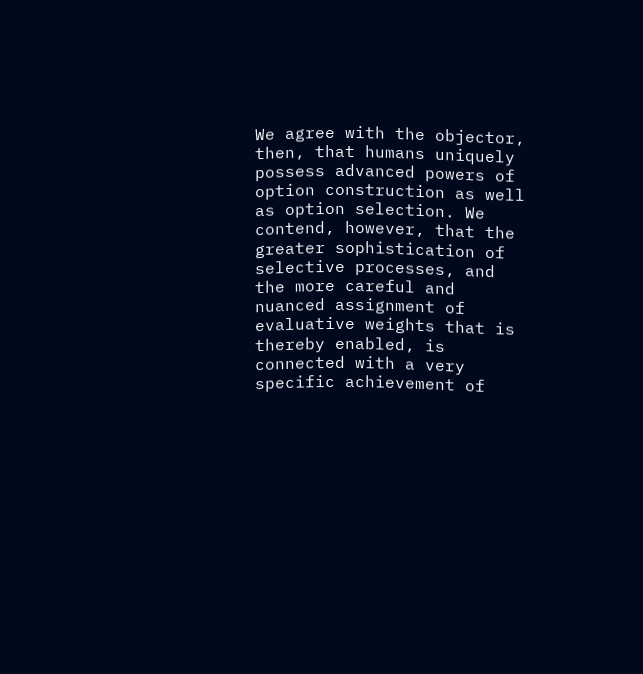We agree with the objector, then, that humans uniquely possess advanced powers of option construction as well as option selection. We contend, however, that the greater sophistication of selective processes, and the more careful and nuanced assignment of evaluative weights that is thereby enabled, is connected with a very specific achievement of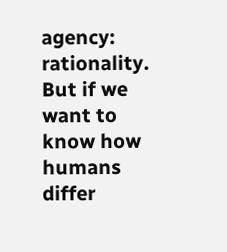agency: rationality. But if we want to know how humans differ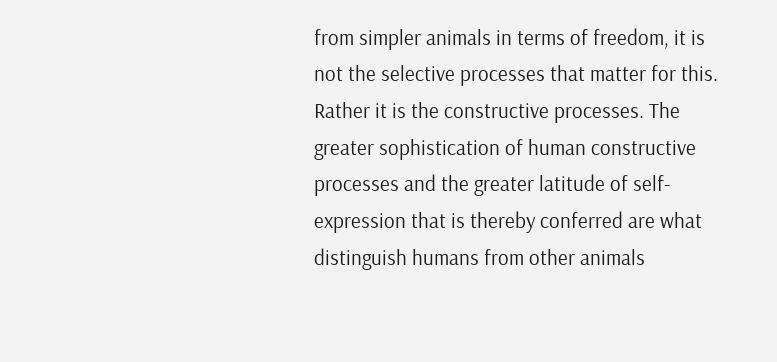from simpler animals in terms of freedom, it is not the selective processes that matter for this. Rather it is the constructive processes. The greater sophistication of human constructive processes and the greater latitude of self-expression that is thereby conferred are what distinguish humans from other animals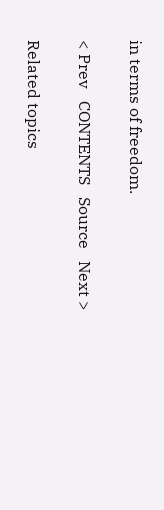in terms of freedom.

< Prev   CONTENTS   Source   Next >

Related topics